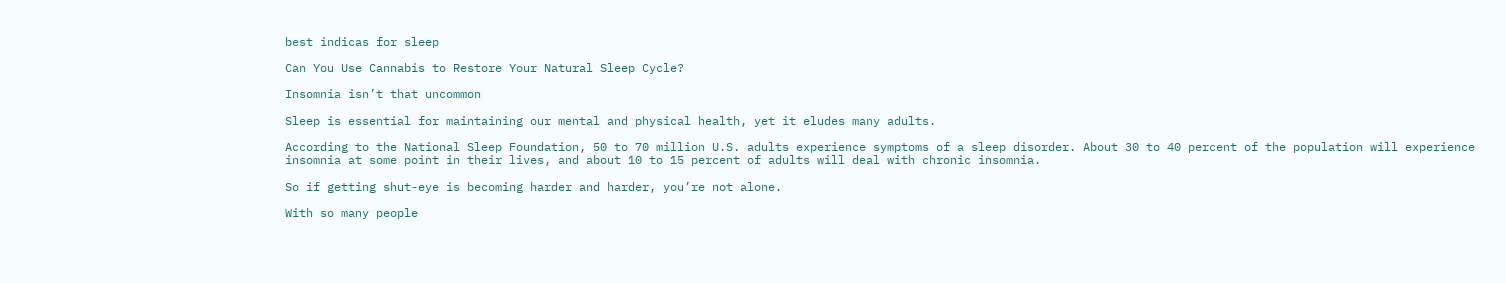best indicas for sleep

Can You Use Cannabis to Restore Your Natural Sleep Cycle?

Insomnia isn’t that uncommon

Sleep is essential for maintaining our mental and physical health, yet it eludes many adults.

According to the National Sleep Foundation, 50 to 70 million U.S. adults experience symptoms of a sleep disorder. About 30 to 40 percent of the population will experience insomnia at some point in their lives, and about 10 to 15 percent of adults will deal with chronic insomnia.

So if getting shut-eye is becoming harder and harder, you’re not alone.

With so many people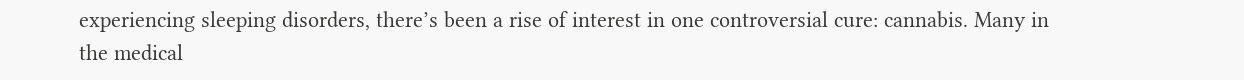experiencing sleeping disorders, there’s been a rise of interest in one controversial cure: cannabis. Many in the medical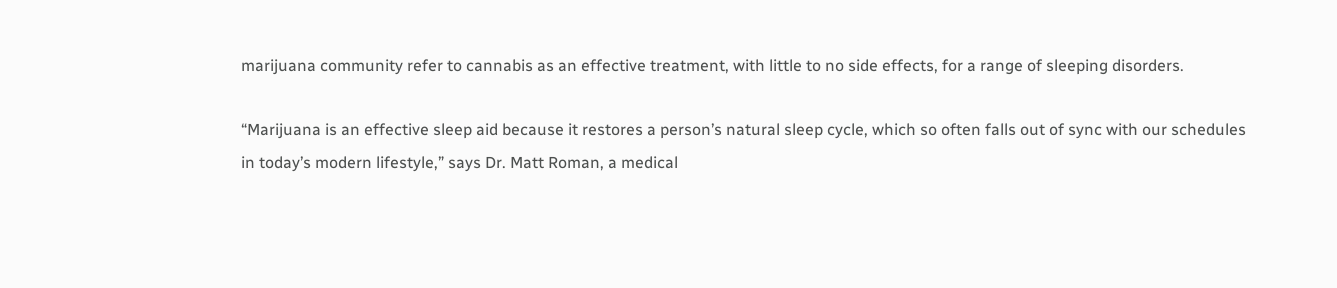marijuana community refer to cannabis as an effective treatment, with little to no side effects, for a range of sleeping disorders.

“Marijuana is an effective sleep aid because it restores a person’s natural sleep cycle, which so often falls out of sync with our schedules in today’s modern lifestyle,” says Dr. Matt Roman, a medical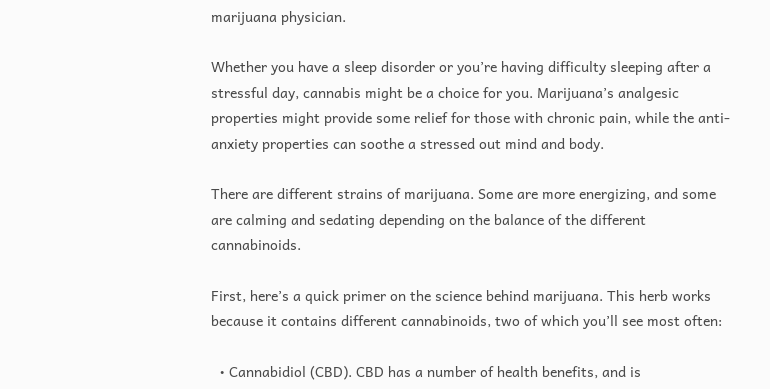marijuana physician.

Whether you have a sleep disorder or you’re having difficulty sleeping after a stressful day, cannabis might be a choice for you. Marijuana’s analgesic properties might provide some relief for those with chronic pain, while the anti-anxiety properties can soothe a stressed out mind and body.

There are different strains of marijuana. Some are more energizing, and some are calming and sedating depending on the balance of the different cannabinoids.

First, here’s a quick primer on the science behind marijuana. This herb works because it contains different cannabinoids, two of which you’ll see most often:

  • Cannabidiol (CBD). CBD has a number of health benefits, and is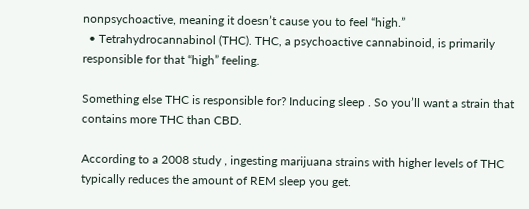nonpsychoactive, meaning it doesn’t cause you to feel “high.”
  • Tetrahydrocannabinol (THC). THC, a psychoactive cannabinoid, is primarily responsible for that “high” feeling.

Something else THC is responsible for? Inducing sleep . So you’ll want a strain that contains more THC than CBD.

According to a 2008 study , ingesting marijuana strains with higher levels of THC typically reduces the amount of REM sleep you get.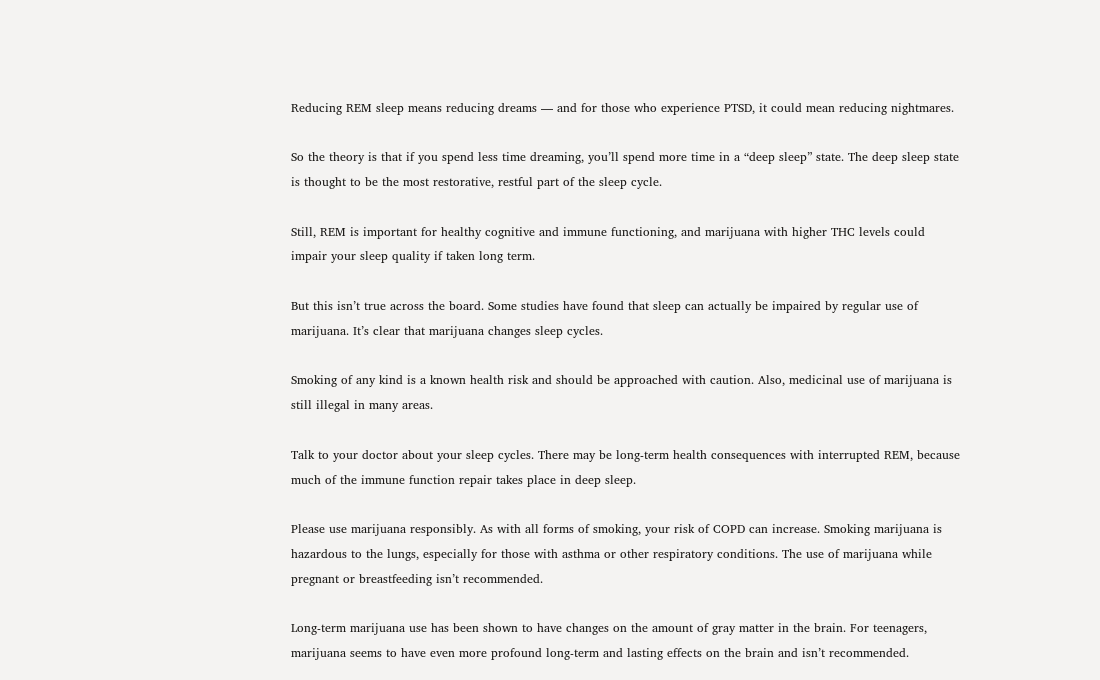Reducing REM sleep means reducing dreams — and for those who experience PTSD, it could mean reducing nightmares.

So the theory is that if you spend less time dreaming, you’ll spend more time in a “deep sleep” state. The deep sleep state is thought to be the most restorative, restful part of the sleep cycle.

Still, REM is important for healthy cognitive and immune functioning, and marijuana with higher THC levels could impair your sleep quality if taken long term.

But this isn’t true across the board. Some studies have found that sleep can actually be impaired by regular use of marijuana. It’s clear that marijuana changes sleep cycles.

Smoking of any kind is a known health risk and should be approached with caution. Also, medicinal use of marijuana is still illegal in many areas.

Talk to your doctor about your sleep cycles. There may be long-term health consequences with interrupted REM, because much of the immune function repair takes place in deep sleep.

Please use marijuana responsibly. As with all forms of smoking, your risk of COPD can increase. Smoking marijuana is hazardous to the lungs, especially for those with asthma or other respiratory conditions. The use of marijuana while pregnant or breastfeeding isn’t recommended.

Long-term marijuana use has been shown to have changes on the amount of gray matter in the brain. For teenagers, marijuana seems to have even more profound long-term and lasting effects on the brain and isn’t recommended.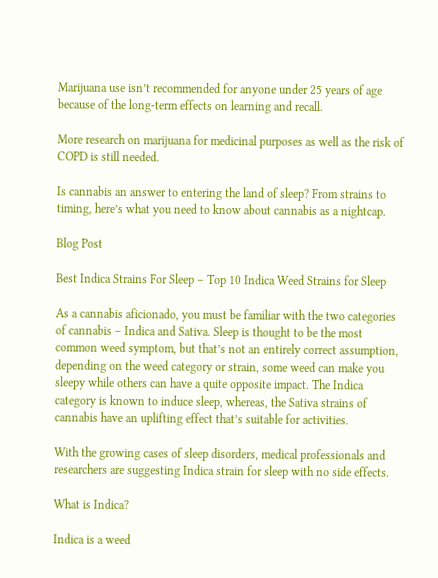Marijuana use isn’t recommended for anyone under 25 years of age because of the long-term effects on learning and recall.

More research on marijuana for medicinal purposes as well as the risk of COPD is still needed.

Is cannabis an answer to entering the land of sleep? From strains to timing, here’s what you need to know about cannabis as a nightcap.

Blog Post

Best Indica Strains For Sleep – Top 10 Indica Weed Strains for Sleep

As a cannabis aficionado, you must be familiar with the two categories of cannabis – Indica and Sativa. Sleep is thought to be the most common weed symptom, but that’s not an entirely correct assumption, depending on the weed category or strain, some weed can make you sleepy while others can have a quite opposite impact. The Indica category is known to induce sleep, whereas, the Sativa strains of cannabis have an uplifting effect that’s suitable for activities.

With the growing cases of sleep disorders, medical professionals and researchers are suggesting Indica strain for sleep with no side effects.

What is Indica?

Indica is a weed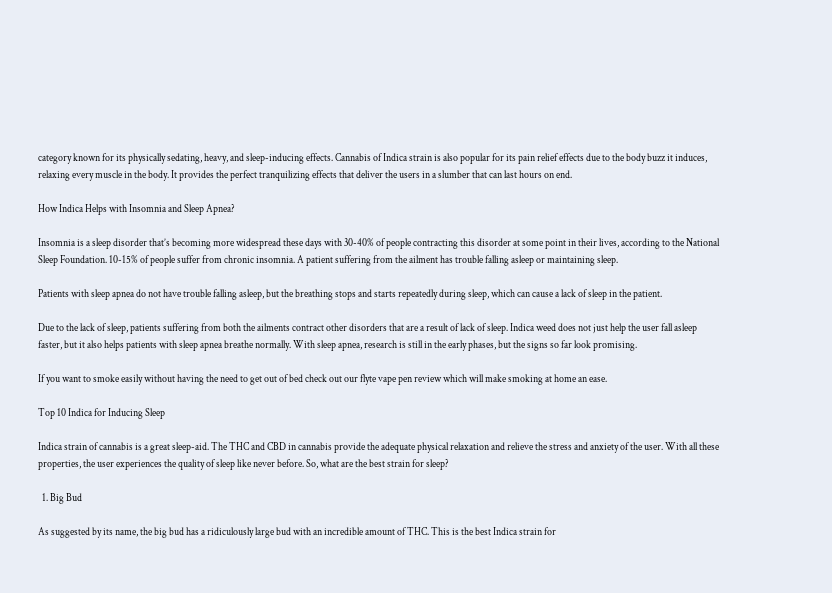category known for its physically sedating, heavy, and sleep-inducing effects. Cannabis of Indica strain is also popular for its pain relief effects due to the body buzz it induces, relaxing every muscle in the body. It provides the perfect tranquilizing effects that deliver the users in a slumber that can last hours on end.

How Indica Helps with Insomnia and Sleep Apnea?

Insomnia is a sleep disorder that’s becoming more widespread these days with 30-40% of people contracting this disorder at some point in their lives, according to the National Sleep Foundation. 10-15% of people suffer from chronic insomnia. A patient suffering from the ailment has trouble falling asleep or maintaining sleep.

Patients with sleep apnea do not have trouble falling asleep, but the breathing stops and starts repeatedly during sleep, which can cause a lack of sleep in the patient.

Due to the lack of sleep, patients suffering from both the ailments contract other disorders that are a result of lack of sleep. Indica weed does not just help the user fall asleep faster, but it also helps patients with sleep apnea breathe normally. With sleep apnea, research is still in the early phases, but the signs so far look promising.

If you want to smoke easily without having the need to get out of bed check out our flyte vape pen review which will make smoking at home an ease.

Top 10 Indica for Inducing Sleep

Indica strain of cannabis is a great sleep-aid. The THC and CBD in cannabis provide the adequate physical relaxation and relieve the stress and anxiety of the user. With all these properties, the user experiences the quality of sleep like never before. So, what are the best strain for sleep?

  1. Big Bud

As suggested by its name, the big bud has a ridiculously large bud with an incredible amount of THC. This is the best Indica strain for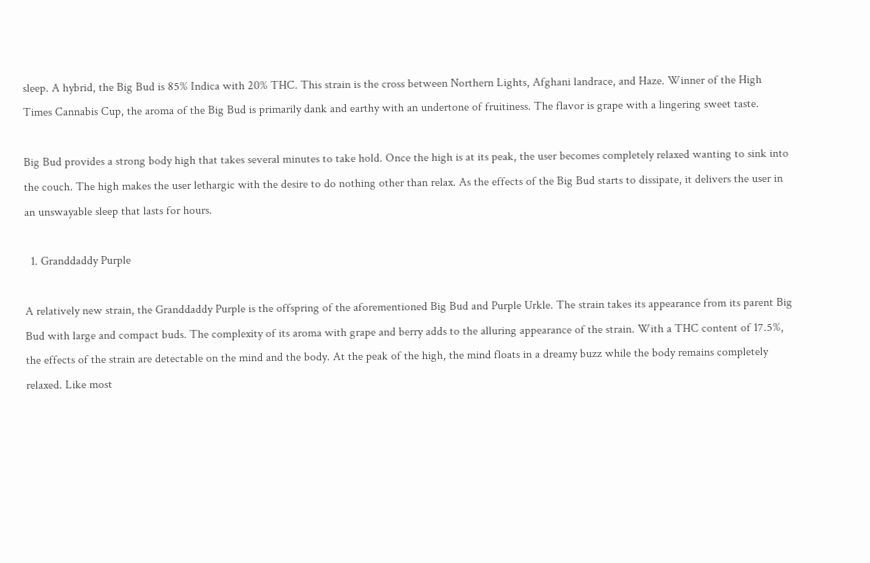sleep. A hybrid, the Big Bud is 85% Indica with 20% THC. This strain is the cross between Northern Lights, Afghani landrace, and Haze. Winner of the High Times Cannabis Cup, the aroma of the Big Bud is primarily dank and earthy with an undertone of fruitiness. The flavor is grape with a lingering sweet taste.

Big Bud provides a strong body high that takes several minutes to take hold. Once the high is at its peak, the user becomes completely relaxed wanting to sink into the couch. The high makes the user lethargic with the desire to do nothing other than relax. As the effects of the Big Bud starts to dissipate, it delivers the user in an unswayable sleep that lasts for hours.

  1. Granddaddy Purple

A relatively new strain, the Granddaddy Purple is the offspring of the aforementioned Big Bud and Purple Urkle. The strain takes its appearance from its parent Big Bud with large and compact buds. The complexity of its aroma with grape and berry adds to the alluring appearance of the strain. With a THC content of 17.5%, the effects of the strain are detectable on the mind and the body. At the peak of the high, the mind floats in a dreamy buzz while the body remains completely relaxed. Like most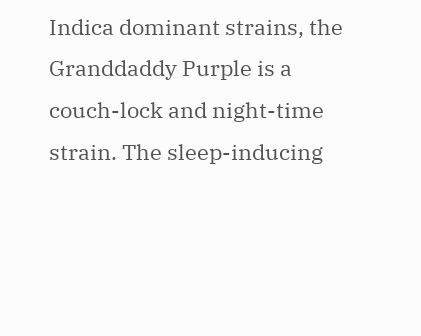Indica dominant strains, the Granddaddy Purple is a couch-lock and night-time strain. The sleep-inducing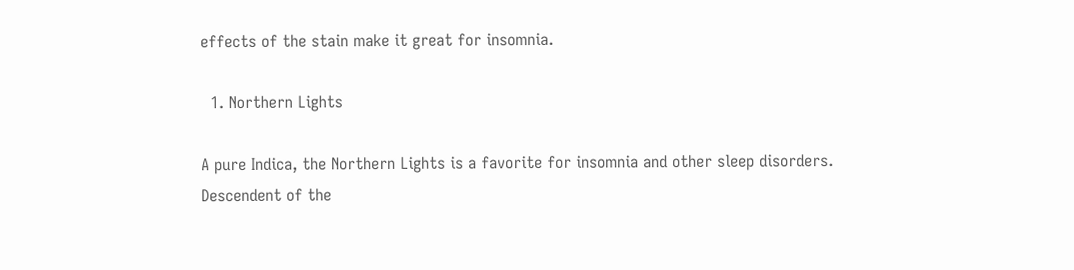effects of the stain make it great for insomnia.

  1. Northern Lights

A pure Indica, the Northern Lights is a favorite for insomnia and other sleep disorders. Descendent of the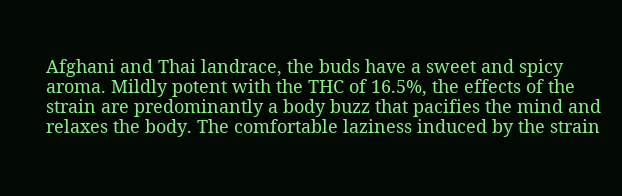Afghani and Thai landrace, the buds have a sweet and spicy aroma. Mildly potent with the THC of 16.5%, the effects of the strain are predominantly a body buzz that pacifies the mind and relaxes the body. The comfortable laziness induced by the strain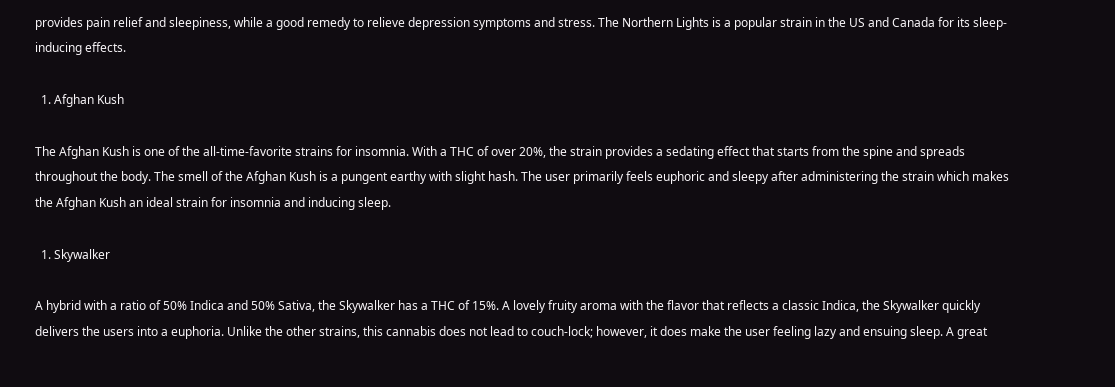provides pain relief and sleepiness, while a good remedy to relieve depression symptoms and stress. The Northern Lights is a popular strain in the US and Canada for its sleep-inducing effects.

  1. Afghan Kush

The Afghan Kush is one of the all-time-favorite strains for insomnia. With a THC of over 20%, the strain provides a sedating effect that starts from the spine and spreads throughout the body. The smell of the Afghan Kush is a pungent earthy with slight hash. The user primarily feels euphoric and sleepy after administering the strain which makes the Afghan Kush an ideal strain for insomnia and inducing sleep.

  1. Skywalker

A hybrid with a ratio of 50% Indica and 50% Sativa, the Skywalker has a THC of 15%. A lovely fruity aroma with the flavor that reflects a classic Indica, the Skywalker quickly delivers the users into a euphoria. Unlike the other strains, this cannabis does not lead to couch-lock; however, it does make the user feeling lazy and ensuing sleep. A great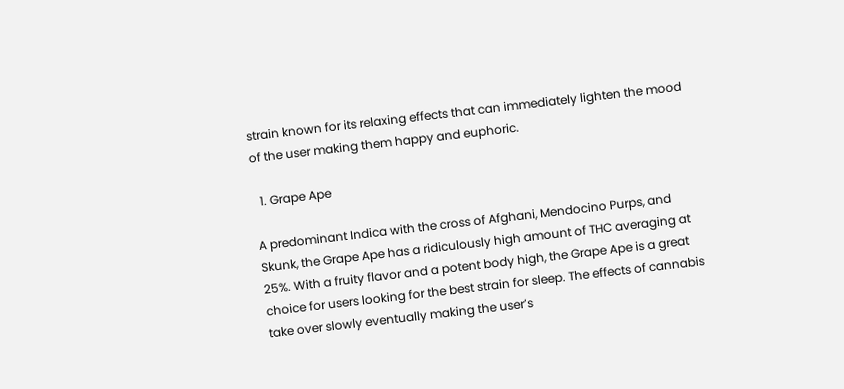strain known for its relaxing effects that can immediately lighten the mood of the user making them happy and euphoric.

  1. Grape Ape

A predominant Indica with the cross of Afghani, Mendocino Purps, and Skunk, the Grape Ape has a ridiculously high amount of THC averaging at 25%. With a fruity flavor and a potent body high, the Grape Ape is a great choice for users looking for the best strain for sleep. The effects of cannabis take over slowly eventually making the user’s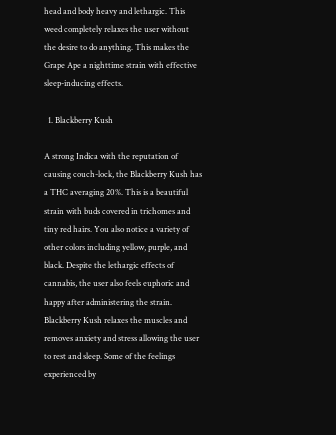head and body heavy and lethargic. This weed completely relaxes the user without the desire to do anything. This makes the Grape Ape a nighttime strain with effective sleep-inducing effects.

  1. Blackberry Kush

A strong Indica with the reputation of causing couch-lock, the Blackberry Kush has a THC averaging 20%. This is a beautiful strain with buds covered in trichomes and tiny red hairs. You also notice a variety of other colors including yellow, purple, and black. Despite the lethargic effects of cannabis, the user also feels euphoric and happy after administering the strain. Blackberry Kush relaxes the muscles and removes anxiety and stress allowing the user to rest and sleep. Some of the feelings experienced by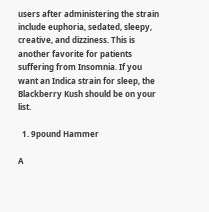users after administering the strain include euphoria, sedated, sleepy, creative, and dizziness. This is another favorite for patients suffering from Insomnia. If you want an Indica strain for sleep, the Blackberry Kush should be on your list.

  1. 9pound Hammer

A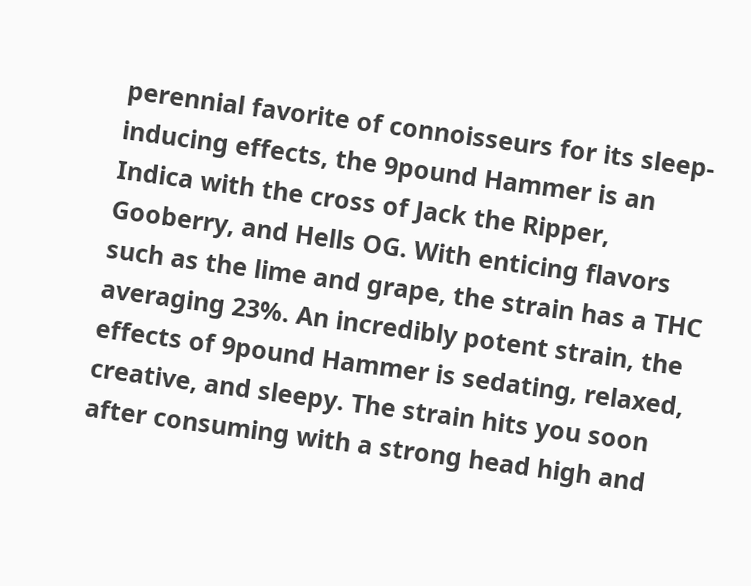perennial favorite of connoisseurs for its sleep-inducing effects, the 9pound Hammer is an Indica with the cross of Jack the Ripper, Gooberry, and Hells OG. With enticing flavors such as the lime and grape, the strain has a THC averaging 23%. An incredibly potent strain, the effects of 9pound Hammer is sedating, relaxed, creative, and sleepy. The strain hits you soon after consuming with a strong head high and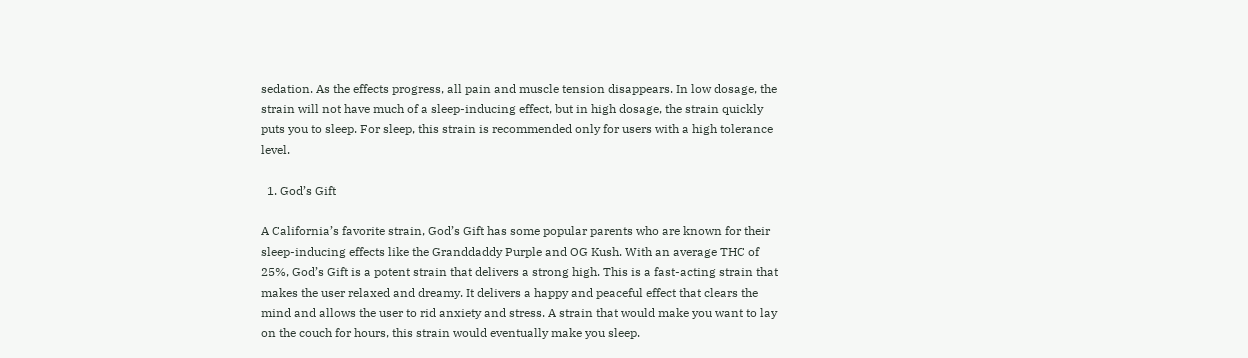sedation. As the effects progress, all pain and muscle tension disappears. In low dosage, the strain will not have much of a sleep-inducing effect, but in high dosage, the strain quickly puts you to sleep. For sleep, this strain is recommended only for users with a high tolerance level.

  1. God’s Gift

A California’s favorite strain, God’s Gift has some popular parents who are known for their sleep-inducing effects like the Granddaddy Purple and OG Kush. With an average THC of 25%, God’s Gift is a potent strain that delivers a strong high. This is a fast-acting strain that makes the user relaxed and dreamy. It delivers a happy and peaceful effect that clears the mind and allows the user to rid anxiety and stress. A strain that would make you want to lay on the couch for hours, this strain would eventually make you sleep.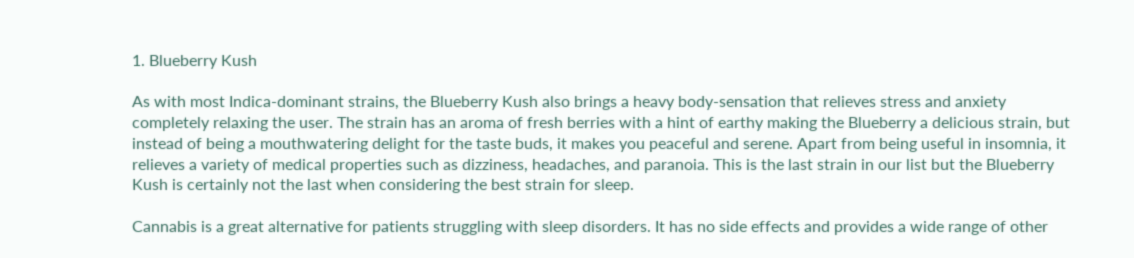1. Blueberry Kush

As with most Indica-dominant strains, the Blueberry Kush also brings a heavy body-sensation that relieves stress and anxiety completely relaxing the user. The strain has an aroma of fresh berries with a hint of earthy making the Blueberry a delicious strain, but instead of being a mouthwatering delight for the taste buds, it makes you peaceful and serene. Apart from being useful in insomnia, it relieves a variety of medical properties such as dizziness, headaches, and paranoia. This is the last strain in our list but the Blueberry Kush is certainly not the last when considering the best strain for sleep.

Cannabis is a great alternative for patients struggling with sleep disorders. It has no side effects and provides a wide range of other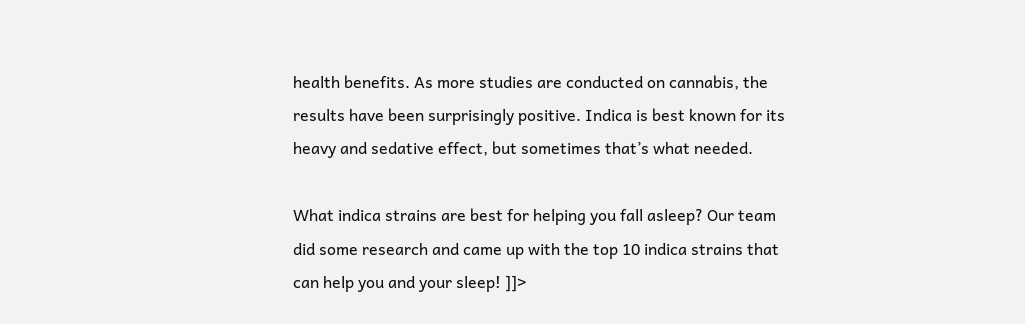health benefits. As more studies are conducted on cannabis, the results have been surprisingly positive. Indica is best known for its heavy and sedative effect, but sometimes that’s what needed.

What indica strains are best for helping you fall asleep? Our team did some research and came up with the top 10 indica strains that can help you and your sleep! ]]>